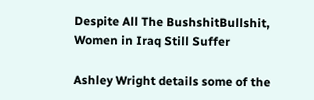Despite All The BushshitBullshit, Women in Iraq Still Suffer

Ashley Wright details some of the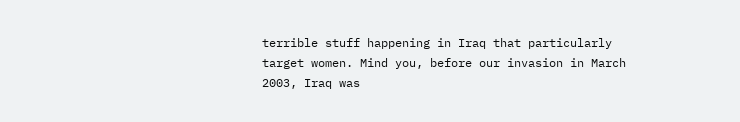terrible stuff happening in Iraq that particularly target women. Mind you, before our invasion in March 2003, Iraq was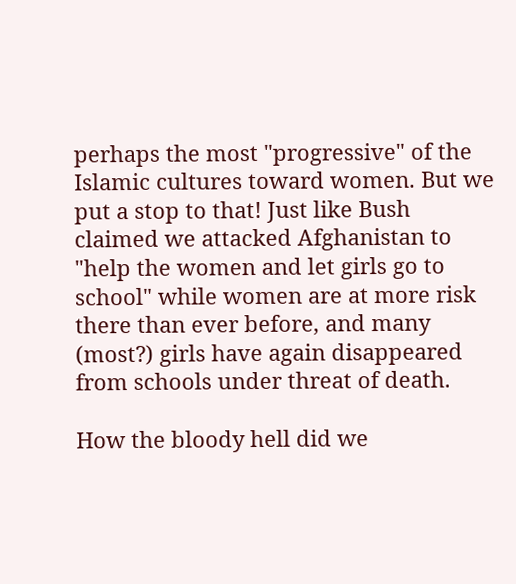perhaps the most "progressive" of the Islamic cultures toward women. But we put a stop to that! Just like Bush claimed we attacked Afghanistan to "help the women and let girls go to school" while women are at more risk there than ever before, and many (most?) girls have again disappeared from schools under threat of death.

How the bloody hell did we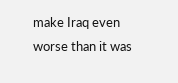make Iraq even worse than it was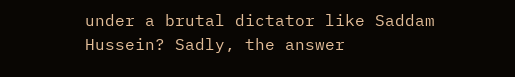under a brutal dictator like Saddam Hussein? Sadly, the answer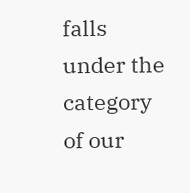falls under the category of our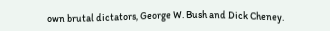own brutal dictators, George W. Bush and Dick Cheney.